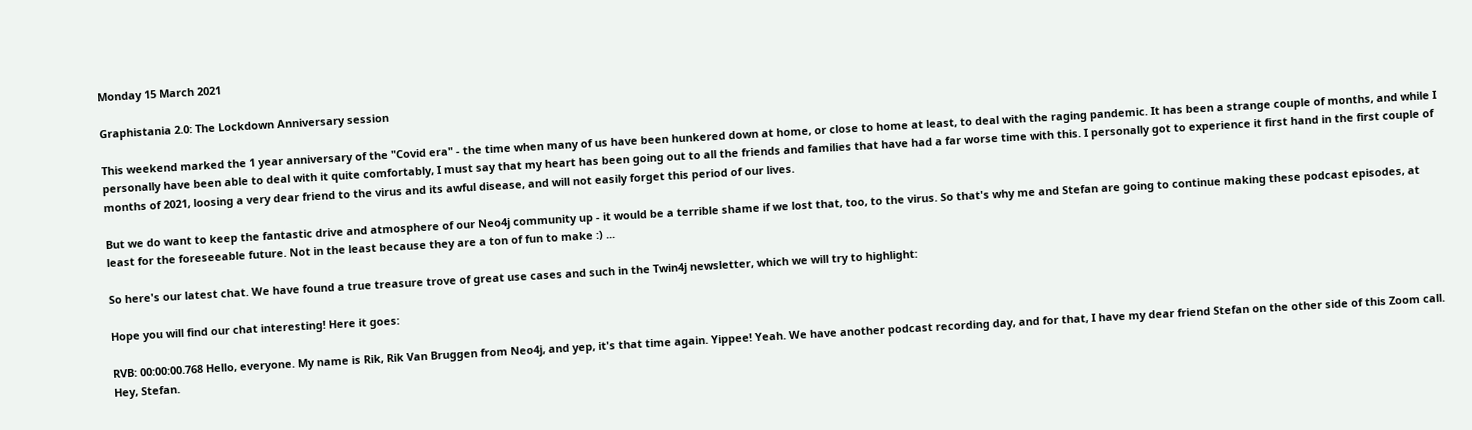Monday 15 March 2021

Graphistania 2.0: The Lockdown Anniversary session

This weekend marked the 1 year anniversary of the "Covid era" - the time when many of us have been hunkered down at home, or close to home at least, to deal with the raging pandemic. It has been a strange couple of months, and while I personally have been able to deal with it quite comfortably, I must say that my heart has been going out to all the friends and families that have had a far worse time with this. I personally got to experience it first hand in the first couple of months of 2021, loosing a very dear friend to the virus and its awful disease, and will not easily forget this period of our lives.

But we do want to keep the fantastic drive and atmosphere of our Neo4j community up - it would be a terrible shame if we lost that, too, to the virus. So that's why me and Stefan are going to continue making these podcast episodes, at least for the foreseeable future. Not in the least because they are a ton of fun to make :) ...

So here's our latest chat. We have found a true treasure trove of great use cases and such in the Twin4j newsletter, which we will try to highlight:

Hope you will find our chat interesting! Here it goes:

RVB: 00:00:00.768 Hello, everyone. My name is Rik, Rik Van Bruggen from Neo4j, and yep, it's that time again. Yippee! Yeah. We have another podcast recording day, and for that, I have my dear friend Stefan on the other side of this Zoom call. Hey, Stefan.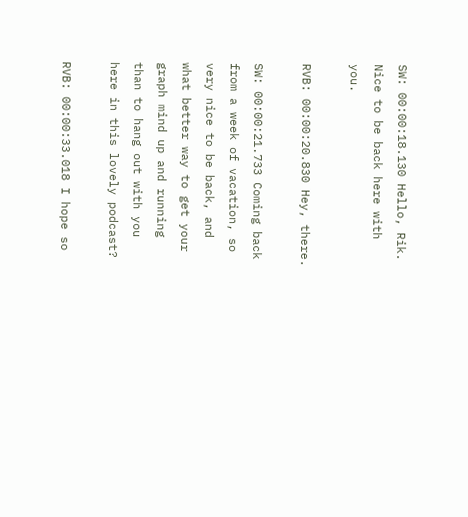SW: 00:00:18.130 Hello, Rik. Nice to be back here with you.

RVB: 00:00:20.830 Hey, there.

SW: 00:00:21.733 Coming back from a week of vacation, so very nice to be back, and what better way to get your graph mind up and running than to hang out with you here in this lovely podcast?

RVB: 00:00:33.018 I hope so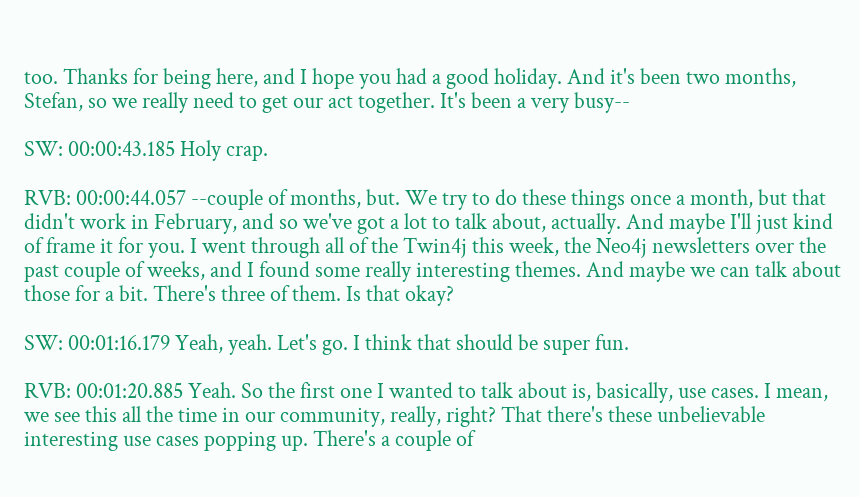too. Thanks for being here, and I hope you had a good holiday. And it's been two months, Stefan, so we really need to get our act together. It's been a very busy--

SW: 00:00:43.185 Holy crap.

RVB: 00:00:44.057 --couple of months, but. We try to do these things once a month, but that didn't work in February, and so we've got a lot to talk about, actually. And maybe I'll just kind of frame it for you. I went through all of the Twin4j this week, the Neo4j newsletters over the past couple of weeks, and I found some really interesting themes. And maybe we can talk about those for a bit. There's three of them. Is that okay?

SW: 00:01:16.179 Yeah, yeah. Let's go. I think that should be super fun.

RVB: 00:01:20.885 Yeah. So the first one I wanted to talk about is, basically, use cases. I mean, we see this all the time in our community, really, right? That there's these unbelievable interesting use cases popping up. There's a couple of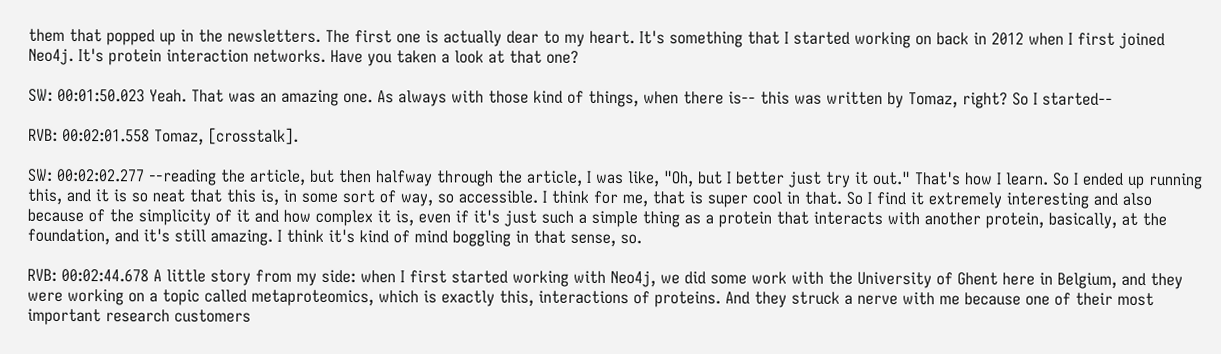them that popped up in the newsletters. The first one is actually dear to my heart. It's something that I started working on back in 2012 when I first joined Neo4j. It's protein interaction networks. Have you taken a look at that one?

SW: 00:01:50.023 Yeah. That was an amazing one. As always with those kind of things, when there is-- this was written by Tomaz, right? So I started--

RVB: 00:02:01.558 Tomaz, [crosstalk].

SW: 00:02:02.277 --reading the article, but then halfway through the article, I was like, "Oh, but I better just try it out." That's how I learn. So I ended up running this, and it is so neat that this is, in some sort of way, so accessible. I think for me, that is super cool in that. So I find it extremely interesting and also because of the simplicity of it and how complex it is, even if it's just such a simple thing as a protein that interacts with another protein, basically, at the foundation, and it's still amazing. I think it's kind of mind boggling in that sense, so.

RVB: 00:02:44.678 A little story from my side: when I first started working with Neo4j, we did some work with the University of Ghent here in Belgium, and they were working on a topic called metaproteomics, which is exactly this, interactions of proteins. And they struck a nerve with me because one of their most important research customers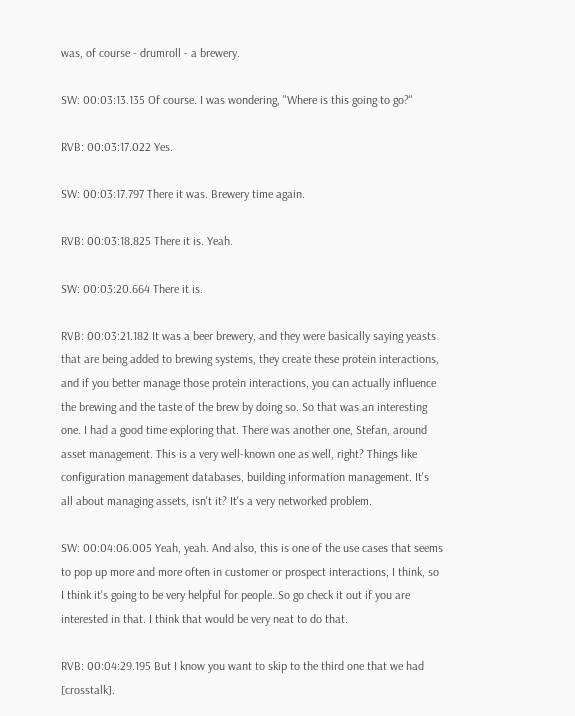was, of course - drumroll - a brewery.

SW: 00:03:13.135 Of course. I was wondering, "Where is this going to go?"

RVB: 00:03:17.022 Yes.

SW: 00:03:17.797 There it was. Brewery time again.

RVB: 00:03:18.825 There it is. Yeah.

SW: 00:03:20.664 There it is.

RVB: 00:03:21.182 It was a beer brewery, and they were basically saying yeasts that are being added to brewing systems, they create these protein interactions, and if you better manage those protein interactions, you can actually influence the brewing and the taste of the brew by doing so. So that was an interesting one. I had a good time exploring that. There was another one, Stefan, around asset management. This is a very well-known one as well, right? Things like configuration management databases, building information management. It's all about managing assets, isn't it? It's a very networked problem.

SW: 00:04:06.005 Yeah, yeah. And also, this is one of the use cases that seems to pop up more and more often in customer or prospect interactions, I think, so I think it's going to be very helpful for people. So go check it out if you are interested in that. I think that would be very neat to do that.

RVB: 00:04:29.195 But I know you want to skip to the third one that we had [crosstalk].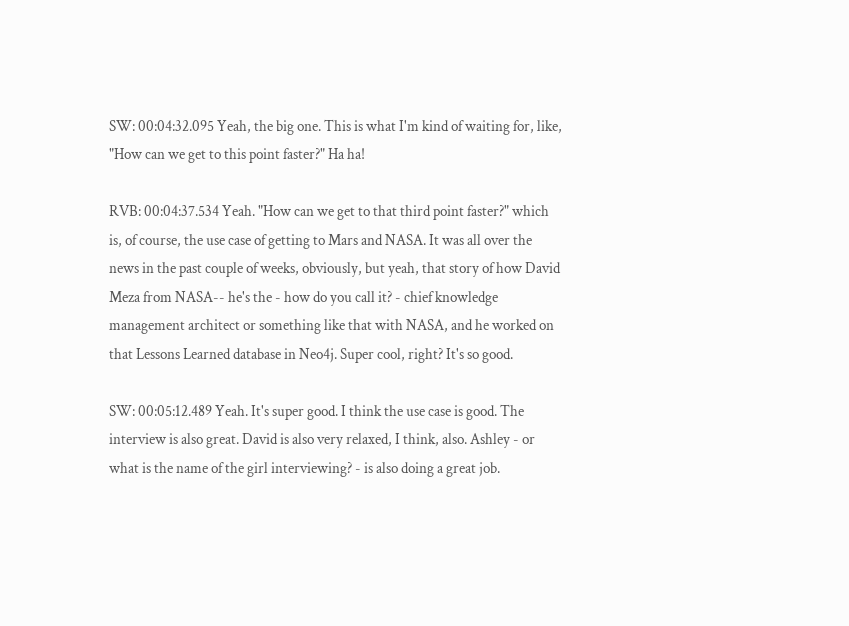SW: 00:04:32.095 Yeah, the big one. This is what I'm kind of waiting for, like, "How can we get to this point faster?" Ha ha!

RVB: 00:04:37.534 Yeah. "How can we get to that third point faster?" which is, of course, the use case of getting to Mars and NASA. It was all over the news in the past couple of weeks, obviously, but yeah, that story of how David Meza from NASA-- he's the - how do you call it? - chief knowledge management architect or something like that with NASA, and he worked on that Lessons Learned database in Neo4j. Super cool, right? It's so good.

SW: 00:05:12.489 Yeah. It's super good. I think the use case is good. The interview is also great. David is also very relaxed, I think, also. Ashley - or what is the name of the girl interviewing? - is also doing a great job.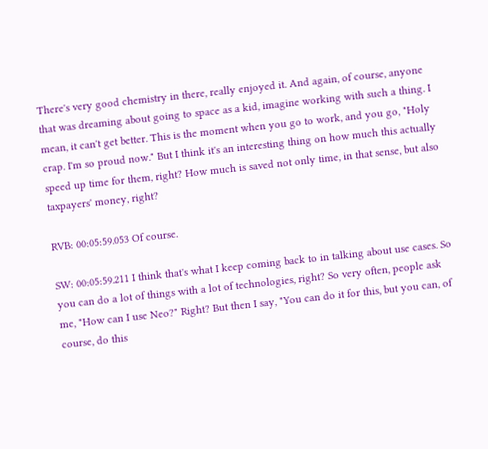There's very good chemistry in there, really enjoyed it. And again, of course, anyone that was dreaming about going to space as a kid, imagine working with such a thing. I mean, it can't get better. This is the moment when you go to work, and you go, "Holy crap. I'm so proud now." But I think it's an interesting thing on how much this actually speed up time for them, right? How much is saved not only time, in that sense, but also taxpayers' money, right?

RVB: 00:05:59.053 Of course.

SW: 00:05:59.211 I think that's what I keep coming back to in talking about use cases. So you can do a lot of things with a lot of technologies, right? So very often, people ask me, "How can I use Neo?" Right? But then I say, "You can do it for this, but you can, of course, do this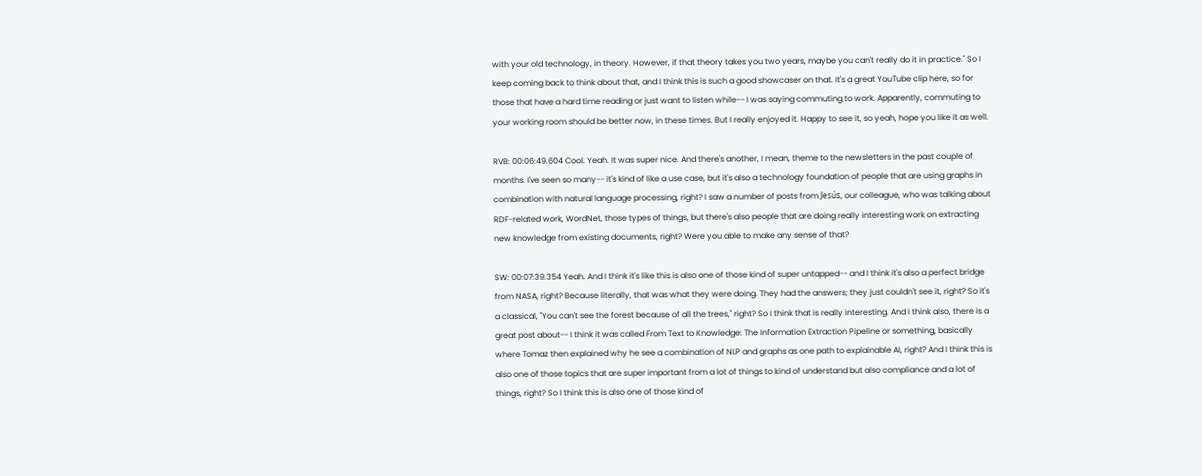with your old technology, in theory. However, if that theory takes you two years, maybe you can't really do it in practice." So I keep coming back to think about that, and I think this is such a good showcaser on that. It's a great YouTube clip here, so for those that have a hard time reading or just want to listen while-- I was saying commuting to work. Apparently, commuting to your working room should be better now, in these times. But I really enjoyed it. Happy to see it, so yeah, hope you like it as well.

RVB: 00:06:49.604 Cool. Yeah. It was super nice. And there's another, I mean, theme to the newsletters in the past couple of months. I've seen so many-- it's kind of like a use case, but it's also a technology foundation of people that are using graphs in combination with natural language processing, right? I saw a number of posts from Jesús, our colleague, who was talking about RDF-related work, WordNet, those types of things, but there's also people that are doing really interesting work on extracting new knowledge from existing documents, right? Were you able to make any sense of that?

SW: 00:07:39.354 Yeah. And I think it's like this is also one of those kind of super untapped-- and I think it's also a perfect bridge from NASA, right? Because literally, that was what they were doing. They had the answers; they just couldn't see it, right? So it's a classical, "You can't see the forest because of all the trees," right? So I think that is really interesting. And I think also, there is a great post about-- I think it was called From Text to Knowledge: The Information Extraction Pipeline or something, basically where Tomaz then explained why he see a combination of NLP and graphs as one path to explainable AI, right? And I think this is also one of those topics that are super important from a lot of things to kind of understand but also compliance and a lot of things, right? So I think this is also one of those kind of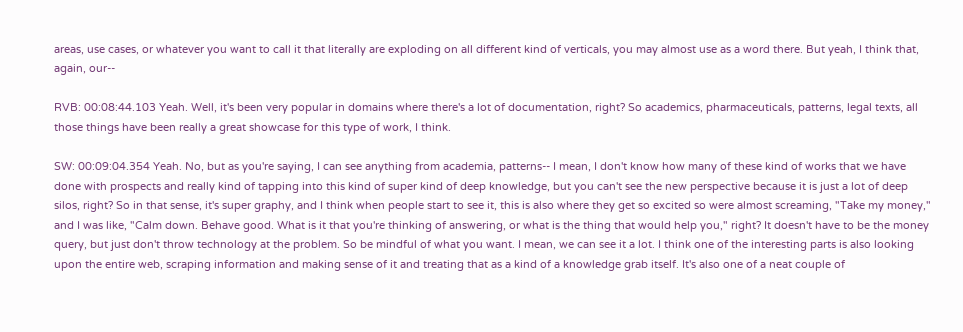areas, use cases, or whatever you want to call it that literally are exploding on all different kind of verticals, you may almost use as a word there. But yeah, I think that, again, our--

RVB: 00:08:44.103 Yeah. Well, it's been very popular in domains where there's a lot of documentation, right? So academics, pharmaceuticals, patterns, legal texts, all those things have been really a great showcase for this type of work, I think.

SW: 00:09:04.354 Yeah. No, but as you're saying, I can see anything from academia, patterns-- I mean, I don't know how many of these kind of works that we have done with prospects and really kind of tapping into this kind of super kind of deep knowledge, but you can't see the new perspective because it is just a lot of deep silos, right? So in that sense, it's super graphy, and I think when people start to see it, this is also where they get so excited so were almost screaming, "Take my money," and I was like, "Calm down. Behave good. What is it that you're thinking of answering, or what is the thing that would help you," right? It doesn't have to be the money query, but just don't throw technology at the problem. So be mindful of what you want. I mean, we can see it a lot. I think one of the interesting parts is also looking upon the entire web, scraping information and making sense of it and treating that as a kind of a knowledge grab itself. It's also one of a neat couple of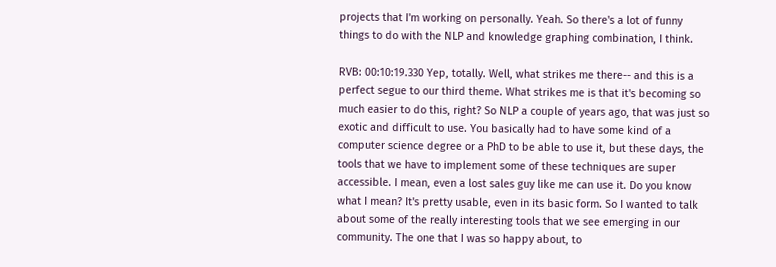projects that I'm working on personally. Yeah. So there's a lot of funny things to do with the NLP and knowledge graphing combination, I think.

RVB: 00:10:19.330 Yep, totally. Well, what strikes me there-- and this is a perfect segue to our third theme. What strikes me is that it's becoming so much easier to do this, right? So NLP a couple of years ago, that was just so exotic and difficult to use. You basically had to have some kind of a computer science degree or a PhD to be able to use it, but these days, the tools that we have to implement some of these techniques are super accessible. I mean, even a lost sales guy like me can use it. Do you know what I mean? It's pretty usable, even in its basic form. So I wanted to talk about some of the really interesting tools that we see emerging in our community. The one that I was so happy about, to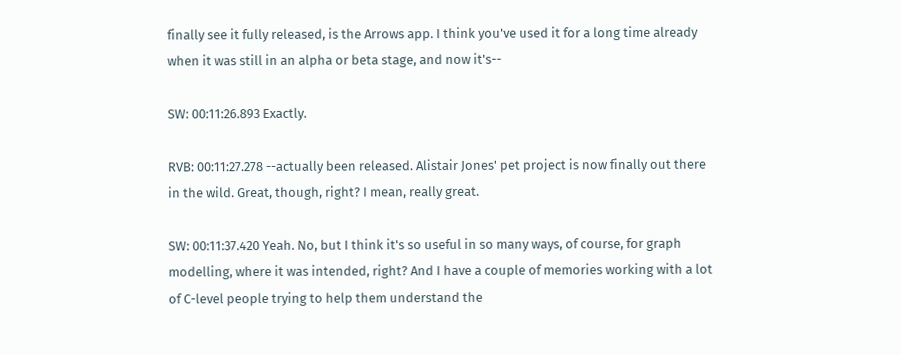finally see it fully released, is the Arrows app. I think you've used it for a long time already when it was still in an alpha or beta stage, and now it's--

SW: 00:11:26.893 Exactly.

RVB: 00:11:27.278 --actually been released. Alistair Jones' pet project is now finally out there in the wild. Great, though, right? I mean, really great.

SW: 00:11:37.420 Yeah. No, but I think it's so useful in so many ways, of course, for graph modelling, where it was intended, right? And I have a couple of memories working with a lot of C-level people trying to help them understand the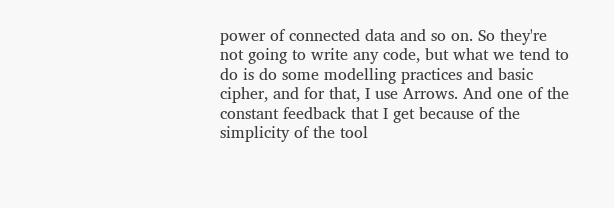power of connected data and so on. So they're not going to write any code, but what we tend to do is do some modelling practices and basic cipher, and for that, I use Arrows. And one of the constant feedback that I get because of the simplicity of the tool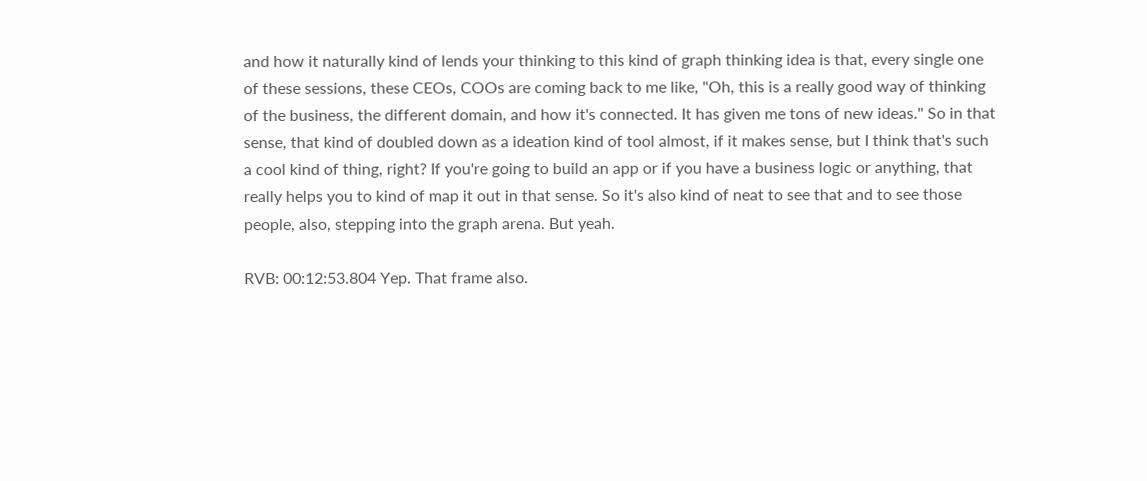and how it naturally kind of lends your thinking to this kind of graph thinking idea is that, every single one of these sessions, these CEOs, COOs are coming back to me like, "Oh, this is a really good way of thinking of the business, the different domain, and how it's connected. It has given me tons of new ideas." So in that sense, that kind of doubled down as a ideation kind of tool almost, if it makes sense, but I think that's such a cool kind of thing, right? If you're going to build an app or if you have a business logic or anything, that really helps you to kind of map it out in that sense. So it's also kind of neat to see that and to see those people, also, stepping into the graph arena. But yeah.

RVB: 00:12:53.804 Yep. That frame also.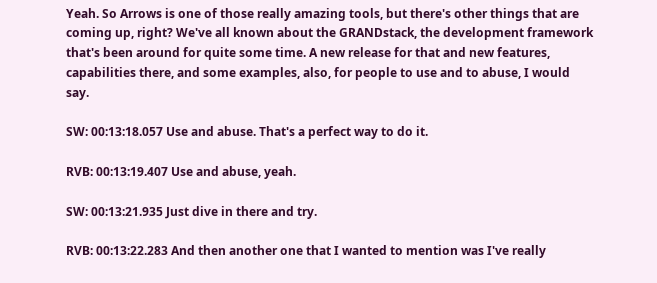Yeah. So Arrows is one of those really amazing tools, but there's other things that are coming up, right? We've all known about the GRANDstack, the development framework that's been around for quite some time. A new release for that and new features, capabilities there, and some examples, also, for people to use and to abuse, I would say.

SW: 00:13:18.057 Use and abuse. That's a perfect way to do it.

RVB: 00:13:19.407 Use and abuse, yeah.

SW: 00:13:21.935 Just dive in there and try.

RVB: 00:13:22.283 And then another one that I wanted to mention was I've really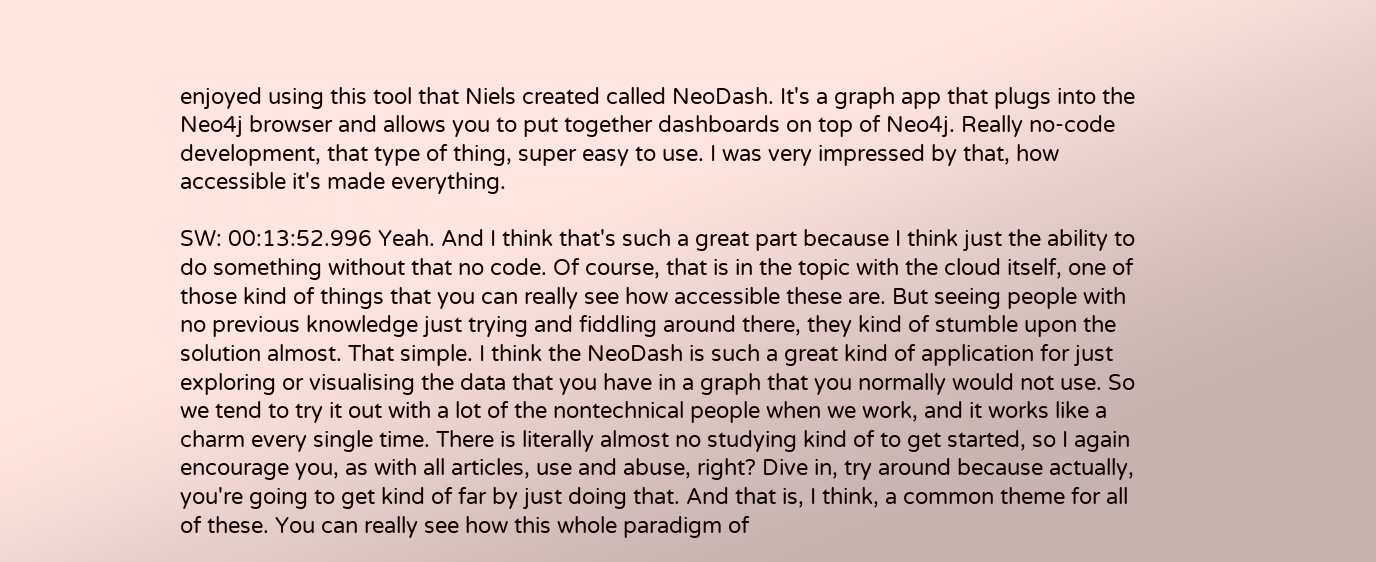enjoyed using this tool that Niels created called NeoDash. It's a graph app that plugs into the Neo4j browser and allows you to put together dashboards on top of Neo4j. Really no-code development, that type of thing, super easy to use. I was very impressed by that, how accessible it's made everything.

SW: 00:13:52.996 Yeah. And I think that's such a great part because I think just the ability to do something without that no code. Of course, that is in the topic with the cloud itself, one of those kind of things that you can really see how accessible these are. But seeing people with no previous knowledge just trying and fiddling around there, they kind of stumble upon the solution almost. That simple. I think the NeoDash is such a great kind of application for just exploring or visualising the data that you have in a graph that you normally would not use. So we tend to try it out with a lot of the nontechnical people when we work, and it works like a charm every single time. There is literally almost no studying kind of to get started, so I again encourage you, as with all articles, use and abuse, right? Dive in, try around because actually, you're going to get kind of far by just doing that. And that is, I think, a common theme for all of these. You can really see how this whole paradigm of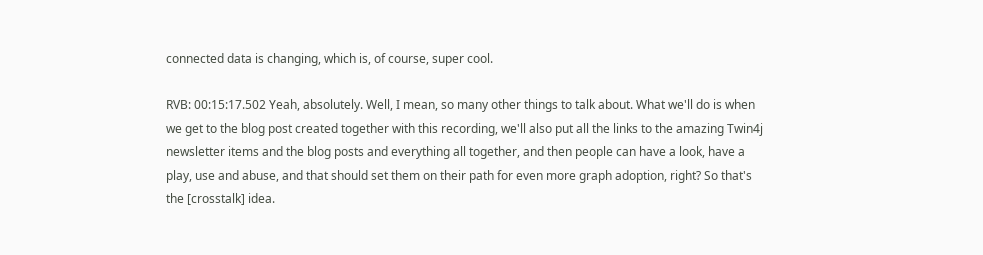connected data is changing, which is, of course, super cool.

RVB: 00:15:17.502 Yeah, absolutely. Well, I mean, so many other things to talk about. What we'll do is when we get to the blog post created together with this recording, we'll also put all the links to the amazing Twin4j newsletter items and the blog posts and everything all together, and then people can have a look, have a play, use and abuse, and that should set them on their path for even more graph adoption, right? So that's the [crosstalk] idea.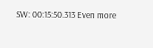SW: 00:15:50.313 Even more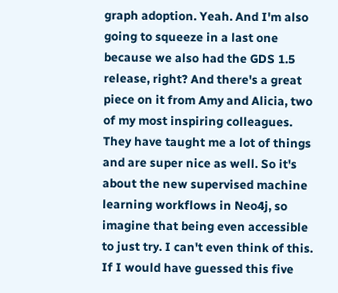graph adoption. Yeah. And I'm also going to squeeze in a last one because we also had the GDS 1.5 release, right? And there's a great piece on it from Amy and Alicia, two of my most inspiring colleagues. They have taught me a lot of things and are super nice as well. So it's about the new supervised machine learning workflows in Neo4j, so imagine that being even accessible to just try. I can't even think of this. If I would have guessed this five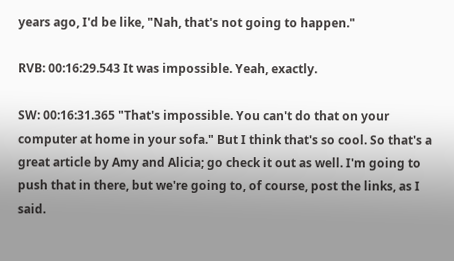years ago, I'd be like, "Nah, that's not going to happen."

RVB: 00:16:29.543 It was impossible. Yeah, exactly.

SW: 00:16:31.365 "That's impossible. You can't do that on your computer at home in your sofa." But I think that's so cool. So that's a great article by Amy and Alicia; go check it out as well. I'm going to push that in there, but we're going to, of course, post the links, as I said.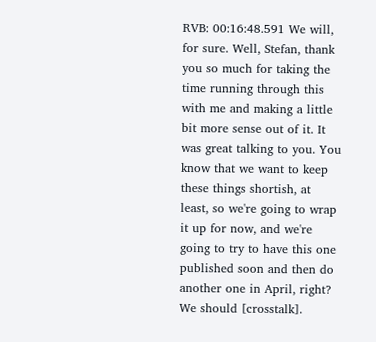RVB: 00:16:48.591 We will, for sure. Well, Stefan, thank you so much for taking the time running through this with me and making a little bit more sense out of it. It was great talking to you. You know that we want to keep these things shortish, at least, so we're going to wrap it up for now, and we're going to try to have this one published soon and then do another one in April, right? We should [crosstalk].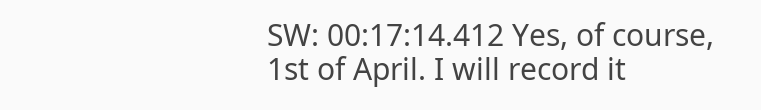SW: 00:17:14.412 Yes, of course, 1st of April. I will record it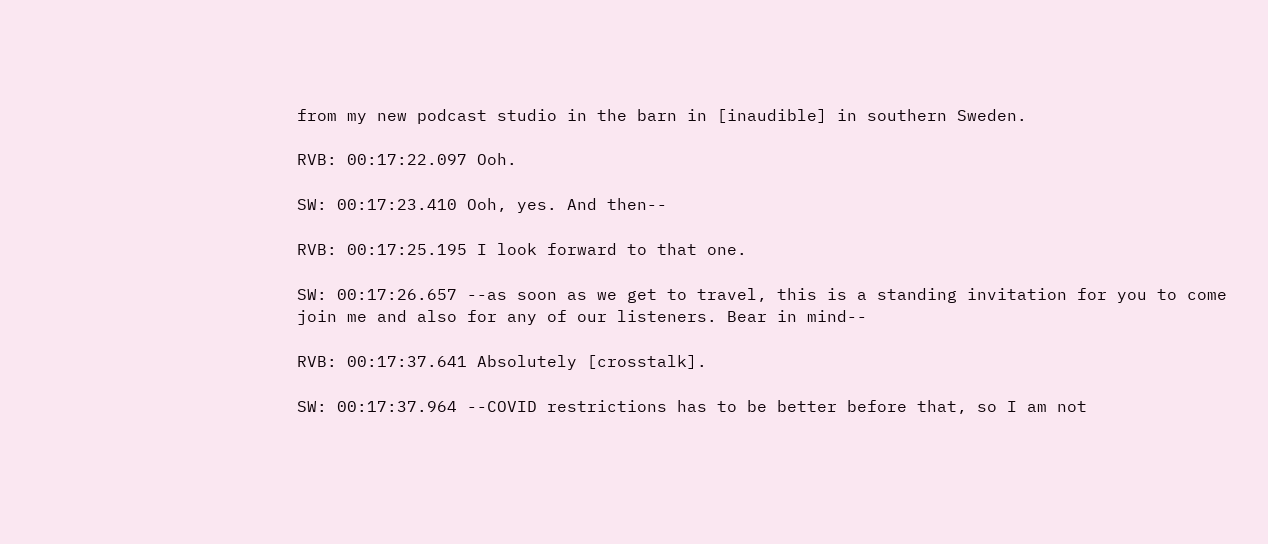from my new podcast studio in the barn in [inaudible] in southern Sweden.

RVB: 00:17:22.097 Ooh.

SW: 00:17:23.410 Ooh, yes. And then--

RVB: 00:17:25.195 I look forward to that one.

SW: 00:17:26.657 --as soon as we get to travel, this is a standing invitation for you to come join me and also for any of our listeners. Bear in mind--

RVB: 00:17:37.641 Absolutely [crosstalk].

SW: 00:17:37.964 --COVID restrictions has to be better before that, so I am not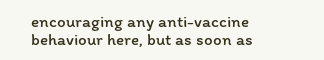encouraging any anti-vaccine behaviour here, but as soon as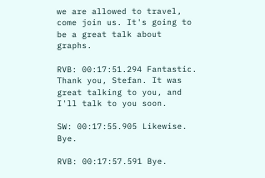we are allowed to travel, come join us. It's going to be a great talk about graphs.

RVB: 00:17:51.294 Fantastic. Thank you, Stefan. It was great talking to you, and I'll talk to you soon.

SW: 00:17:55.905 Likewise. Bye.

RVB: 00:17:57.591 Bye.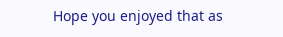Hope you enjoyed that as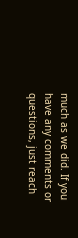much as we did. If you have any comments or questions, just reach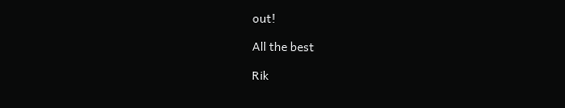out!

All the best

Rik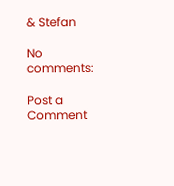& Stefan

No comments:

Post a Comment